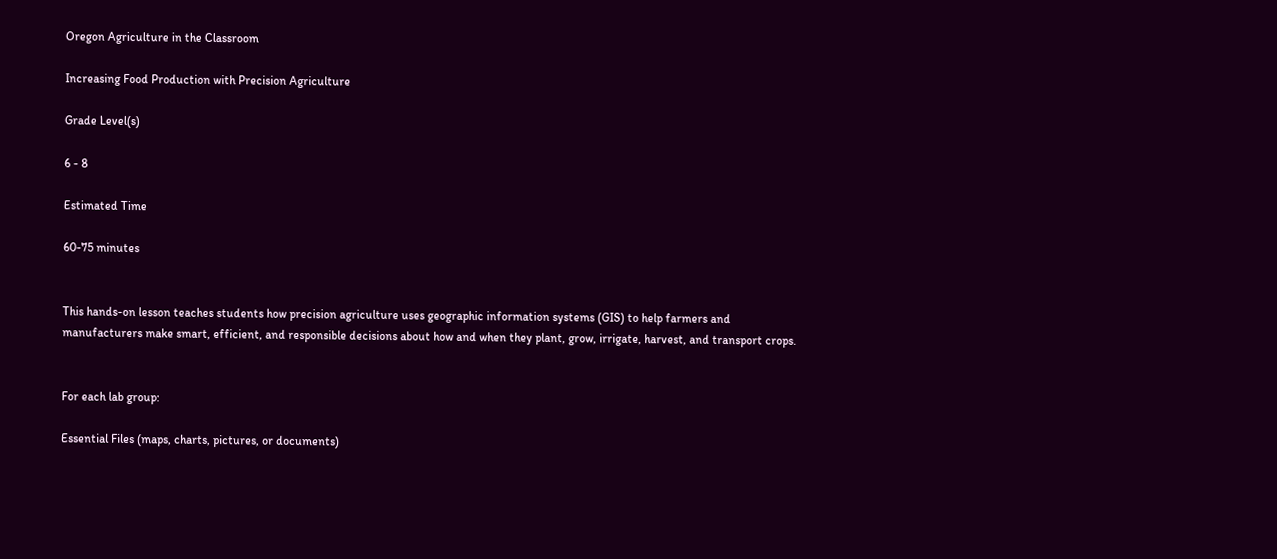Oregon Agriculture in the Classroom

Increasing Food Production with Precision Agriculture

Grade Level(s)

6 - 8

Estimated Time

60-75 minutes


This hands-on lesson teaches students how precision agriculture uses geographic information systems (GIS) to help farmers and manufacturers make smart, efficient, and responsible decisions about how and when they plant, grow, irrigate, harvest, and transport crops.


For each lab group:

Essential Files (maps, charts, pictures, or documents)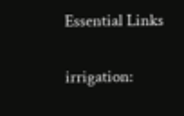Essential Links


irrigation: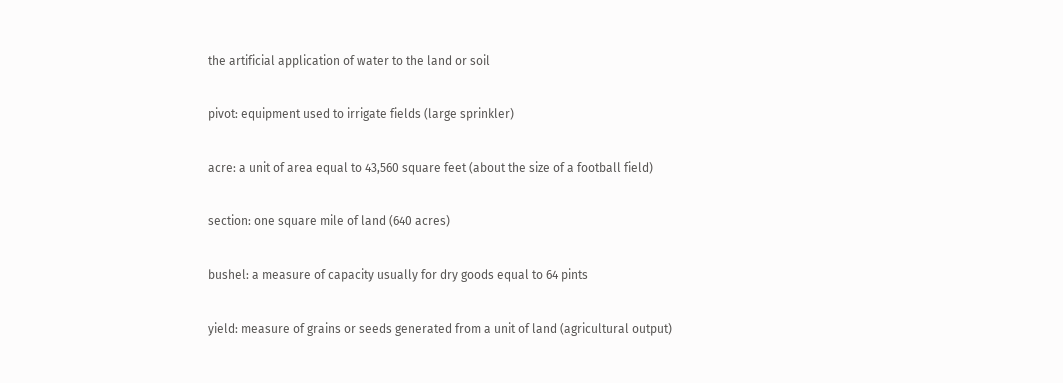the artificial application of water to the land or soil

pivot: equipment used to irrigate fields (large sprinkler)

acre: a unit of area equal to 43,560 square feet (about the size of a football field)

section: one square mile of land (640 acres)

bushel: a measure of capacity usually for dry goods equal to 64 pints

yield: measure of grains or seeds generated from a unit of land (agricultural output)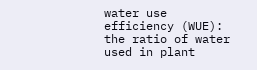water use efficiency (WUE): the ratio of water used in plant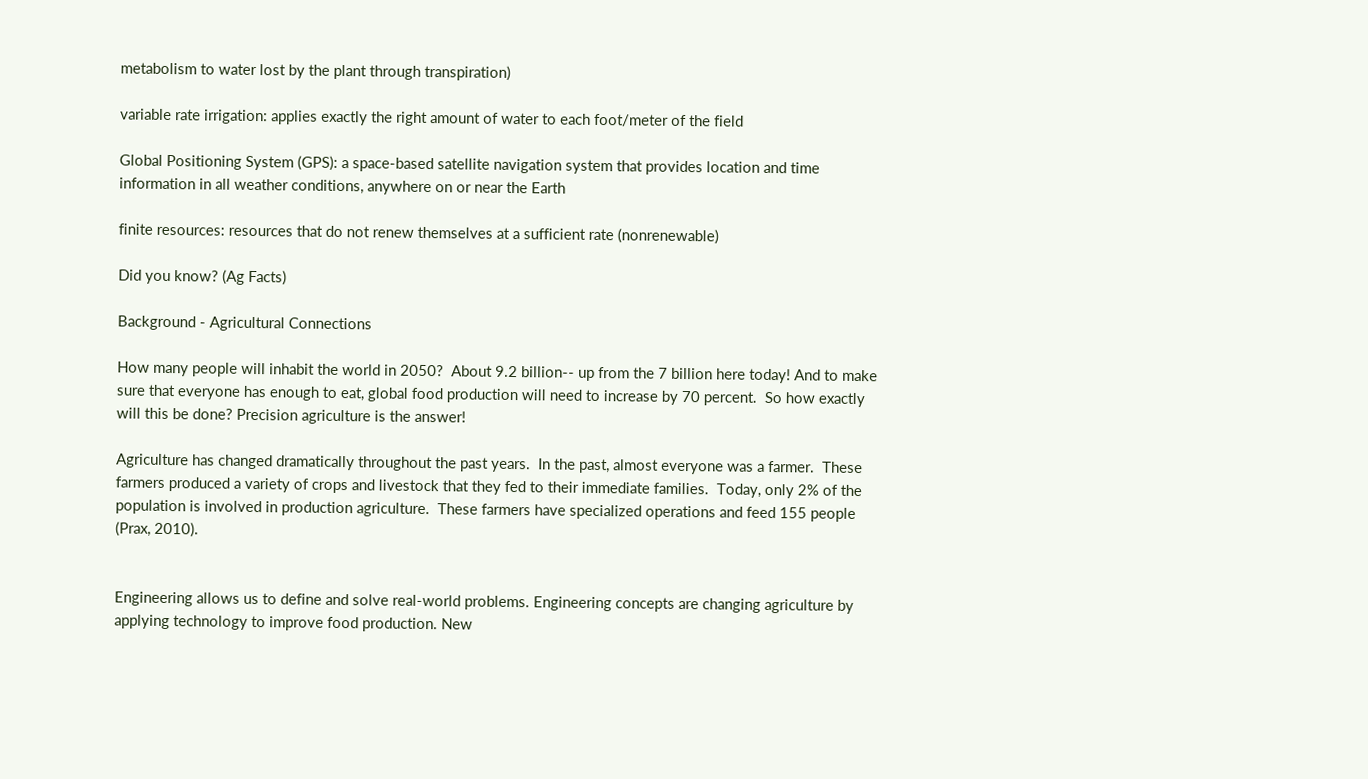metabolism to water lost by the plant through transpiration)

variable rate irrigation: applies exactly the right amount of water to each foot/meter of the field

Global Positioning System (GPS): a space-based satellite navigation system that provides location and time information in all weather conditions, anywhere on or near the Earth

finite resources: resources that do not renew themselves at a sufficient rate (nonrenewable)

Did you know? (Ag Facts)

Background - Agricultural Connections

How many people will inhabit the world in 2050?  About 9.2 billion-- up from the 7 billion here today! And to make sure that everyone has enough to eat, global food production will need to increase by 70 percent.  So how exactly will this be done? Precision agriculture is the answer!

Agriculture has changed dramatically throughout the past years.  In the past, almost everyone was a farmer.  These farmers produced a variety of crops and livestock that they fed to their immediate families.  Today, only 2% of the population is involved in production agriculture.  These farmers have specialized operations and feed 155 people (Prax, 2010).


Engineering allows us to define and solve real-world problems. Engineering concepts are changing agriculture by applying technology to improve food production. New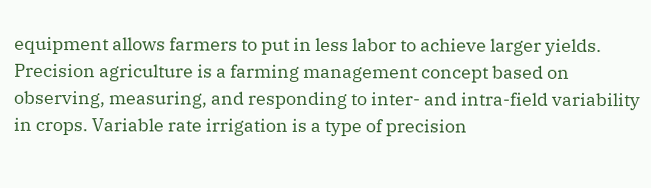equipment allows farmers to put in less labor to achieve larger yields. Precision agriculture is a farming management concept based on observing, measuring, and responding to inter- and intra-field variability in crops. Variable rate irrigation is a type of precision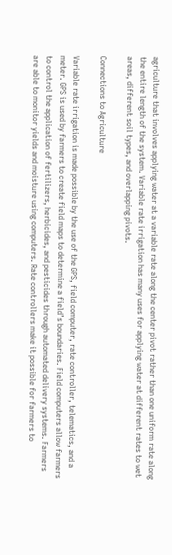agriculture that involves applying water at a variable rate along the center pivot rather than one uniform rate along the entire length of the system. Variable rate irrigation has many uses for applying water at different rates to wet areas, different soil types, and overlapping pivots.

Connections to Agriculture

Variable rate irrigation is made possible by the use of the GPS, field computer, rate controller, telematics, and a meter. GPS is used by farmers to create field maps to determine a field’s boundaries. Field computers allow farmers to control the application of fertilizers, herbicides, and pesticides through automated delivery systems. Farmers are able to monitor yields and moisture using computers. Rate controllers make it possible for farmers to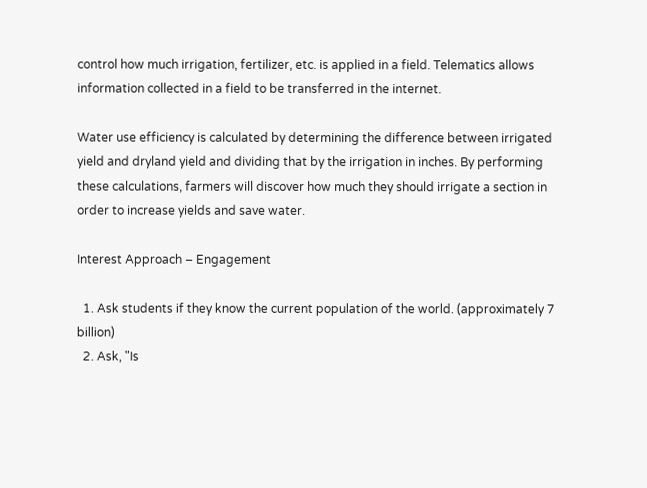control how much irrigation, fertilizer, etc. is applied in a field. Telematics allows information collected in a field to be transferred in the internet.

Water use efficiency is calculated by determining the difference between irrigated yield and dryland yield and dividing that by the irrigation in inches. By performing these calculations, farmers will discover how much they should irrigate a section in order to increase yields and save water.

Interest Approach – Engagement

  1. Ask students if they know the current population of the world. (approximately 7 billion)
  2. Ask, "Is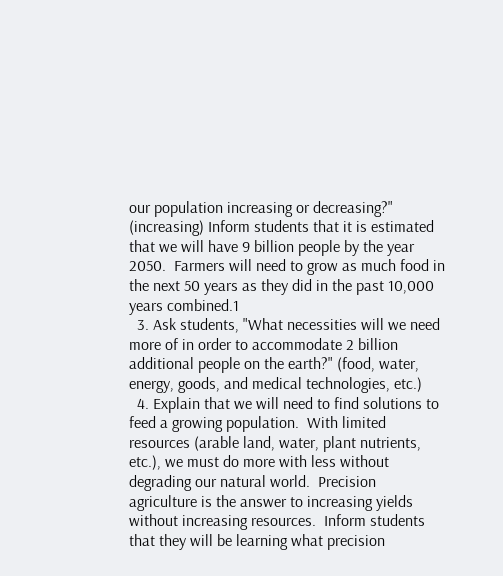our population increasing or decreasing?" (increasing) Inform students that it is estimated that we will have 9 billion people by the year 2050.  Farmers will need to grow as much food in the next 50 years as they did in the past 10,000 years combined.1
  3. Ask students, "What necessities will we need more of in order to accommodate 2 billion additional people on the earth?" (food, water, energy, goods, and medical technologies, etc.)
  4. Explain that we will need to find solutions to feed a growing population.  With limited resources (arable land, water, plant nutrients, etc.), we must do more with less without degrading our natural world.  Precision agriculture is the answer to increasing yields without increasing resources.  Inform students that they will be learning what precision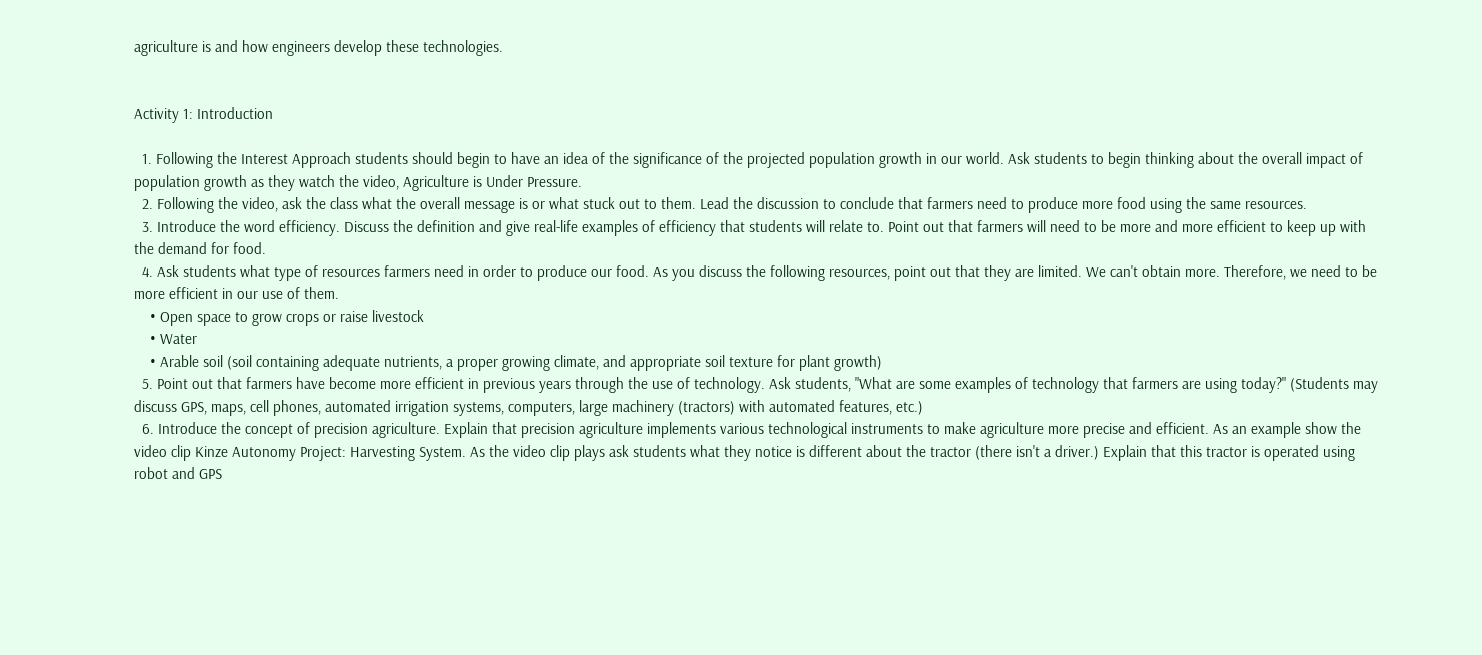agriculture is and how engineers develop these technologies.


Activity 1: Introduction

  1. Following the Interest Approach students should begin to have an idea of the significance of the projected population growth in our world. Ask students to begin thinking about the overall impact of population growth as they watch the video, Agriculture is Under Pressure.
  2. Following the video, ask the class what the overall message is or what stuck out to them. Lead the discussion to conclude that farmers need to produce more food using the same resources.
  3. Introduce the word efficiency. Discuss the definition and give real-life examples of efficiency that students will relate to. Point out that farmers will need to be more and more efficient to keep up with the demand for food.
  4. Ask students what type of resources farmers need in order to produce our food. As you discuss the following resources, point out that they are limited. We can't obtain more. Therefore, we need to be more efficient in our use of them.
    • Open space to grow crops or raise livestock
    • Water
    • Arable soil (soil containing adequate nutrients, a proper growing climate, and appropriate soil texture for plant growth)
  5. Point out that farmers have become more efficient in previous years through the use of technology. Ask students, "What are some examples of technology that farmers are using today?" (Students may discuss GPS, maps, cell phones, automated irrigation systems, computers, large machinery (tractors) with automated features, etc.)
  6. Introduce the concept of precision agriculture. Explain that precision agriculture implements various technological instruments to make agriculture more precise and efficient. As an example show the video clip Kinze Autonomy Project: Harvesting System. As the video clip plays ask students what they notice is different about the tractor (there isn't a driver.) Explain that this tractor is operated using robot and GPS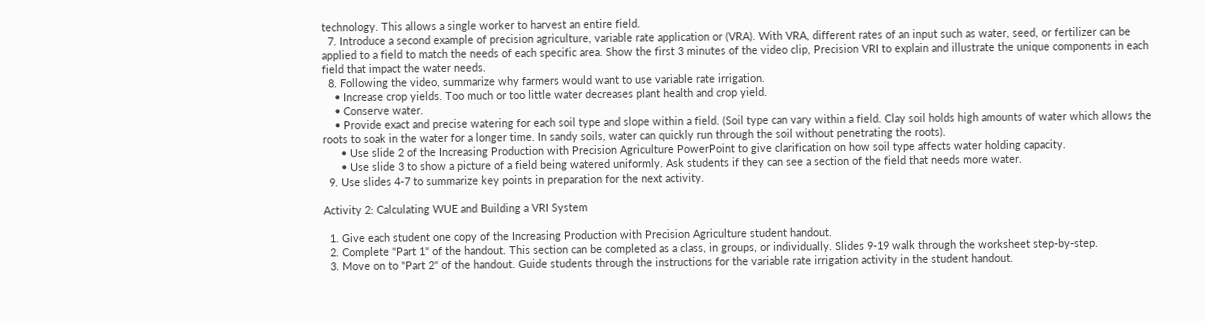technology. This allows a single worker to harvest an entire field.
  7. Introduce a second example of precision agriculture, variable rate application or (VRA). With VRA, different rates of an input such as water, seed, or fertilizer can be applied to a field to match the needs of each specific area. Show the first 3 minutes of the video clip, Precision VRI to explain and illustrate the unique components in each field that impact the water needs.
  8. Following the video, summarize why farmers would want to use variable rate irrigation.
    • Increase crop yields. Too much or too little water decreases plant health and crop yield.
    • Conserve water.
    • Provide exact and precise watering for each soil type and slope within a field. (Soil type can vary within a field. Clay soil holds high amounts of water which allows the roots to soak in the water for a longer time. In sandy soils, water can quickly run through the soil without penetrating the roots).
      • Use slide 2 of the Increasing Production with Precision Agriculture PowerPoint to give clarification on how soil type affects water holding capacity.
      • Use slide 3 to show a picture of a field being watered uniformly. Ask students if they can see a section of the field that needs more water.
  9. Use slides 4-7 to summarize key points in preparation for the next activity.

Activity 2: Calculating WUE and Building a VRI System

  1. Give each student one copy of the Increasing Production with Precision Agriculture student handout.
  2. Complete "Part 1" of the handout. This section can be completed as a class, in groups, or individually. Slides 9-19 walk through the worksheet step-by-step.
  3. Move on to "Part 2" of the handout. Guide students through the instructions for the variable rate irrigation activity in the student handout.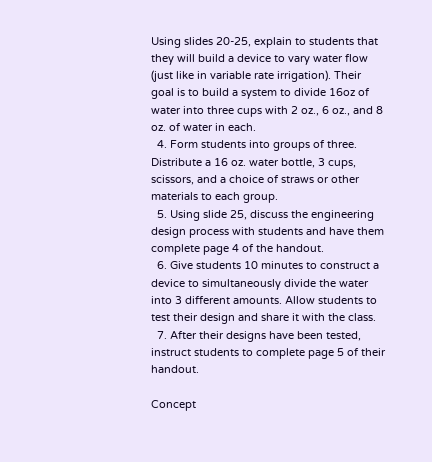Using slides 20-25, explain to students that they will build a device to vary water flow (just like in variable rate irrigation). Their goal is to build a system to divide 16oz of water into three cups with 2 oz., 6 oz., and 8 oz. of water in each.
  4. Form students into groups of three. Distribute a 16 oz. water bottle, 3 cups, scissors, and a choice of straws or other materials to each group.
  5. Using slide 25, discuss the engineering design process with students and have them complete page 4 of the handout.
  6. Give students 10 minutes to construct a device to simultaneously divide the water into 3 different amounts. Allow students to test their design and share it with the class.
  7. After their designs have been tested, instruct students to complete page 5 of their handout.

Concept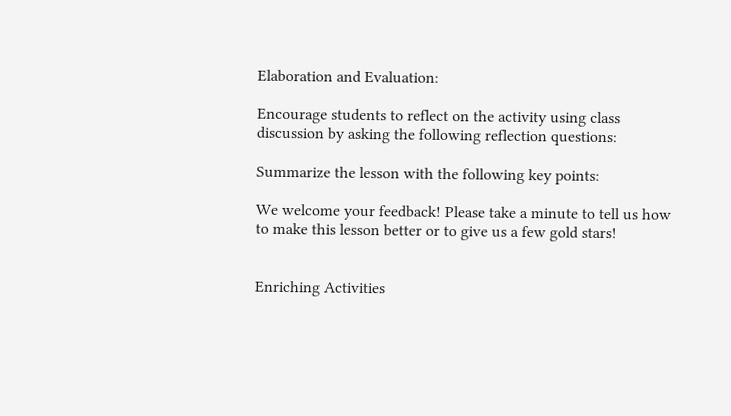Elaboration and Evaluation:

Encourage students to reflect on the activity using class discussion by asking the following reflection questions:

Summarize the lesson with the following key points:

We welcome your feedback! Please take a minute to tell us how to make this lesson better or to give us a few gold stars!


Enriching Activities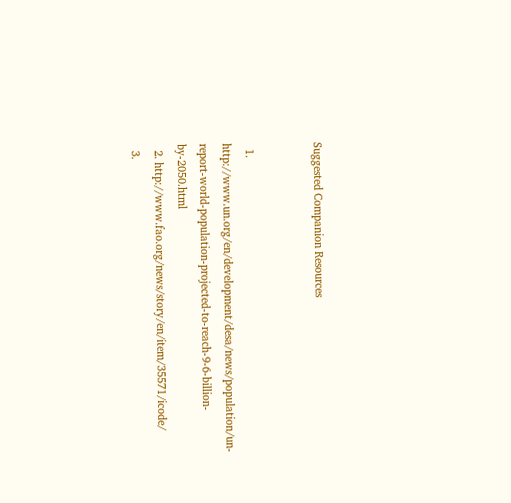Suggested Companion Resources


  1. http://www.un.org/en/development/desa/news/population/un-report-world-population-projected-to-reach-9-6-billion-by-2050.html
  2. http://www.fao.org/news/story/en/item/35571/icode/
  3.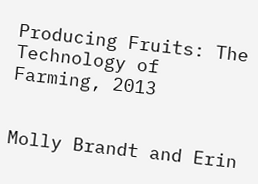Producing Fruits: The Technology of Farming, 2013


Molly Brandt and Erin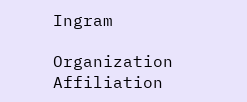Ingram

Organization Affiliation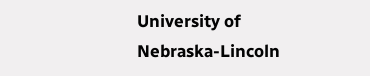University of Nebraska-Lincoln